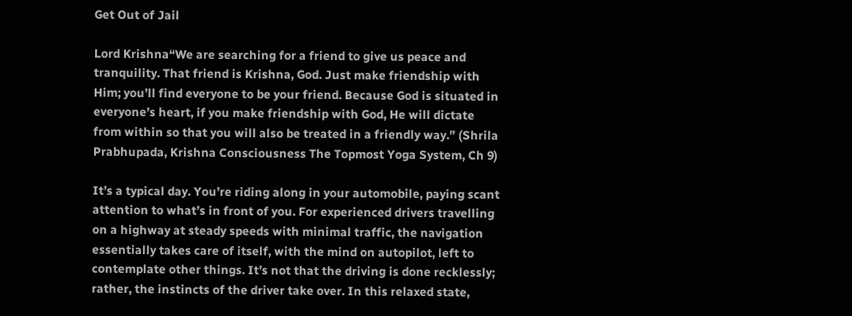Get Out of Jail

Lord Krishna“We are searching for a friend to give us peace and tranquility. That friend is Krishna, God. Just make friendship with Him; you’ll find everyone to be your friend. Because God is situated in everyone’s heart, if you make friendship with God, He will dictate from within so that you will also be treated in a friendly way.” (Shrila Prabhupada, Krishna Consciousness The Topmost Yoga System, Ch 9)

It’s a typical day. You’re riding along in your automobile, paying scant attention to what’s in front of you. For experienced drivers travelling on a highway at steady speeds with minimal traffic, the navigation essentially takes care of itself, with the mind on autopilot, left to contemplate other things. It’s not that the driving is done recklessly; rather, the instincts of the driver take over. In this relaxed state,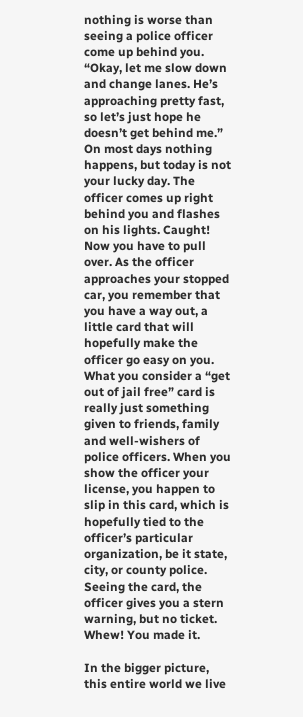nothing is worse than seeing a police officer come up behind you. “Okay, let me slow down and change lanes. He’s approaching pretty fast, so let’s just hope he doesn’t get behind me.” On most days nothing happens, but today is not your lucky day. The officer comes up right behind you and flashes on his lights. Caught! Now you have to pull over. As the officer approaches your stopped car, you remember that you have a way out, a little card that will hopefully make the officer go easy on you. What you consider a “get out of jail free” card is really just something given to friends, family and well-wishers of police officers. When you show the officer your license, you happen to slip in this card, which is hopefully tied to the officer’s particular organization, be it state, city, or county police. Seeing the card, the officer gives you a stern warning, but no ticket. Whew! You made it.

In the bigger picture, this entire world we live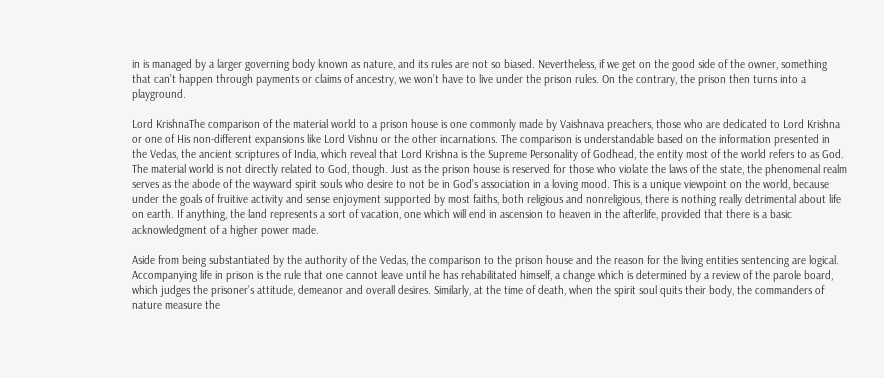in is managed by a larger governing body known as nature, and its rules are not so biased. Nevertheless, if we get on the good side of the owner, something that can’t happen through payments or claims of ancestry, we won’t have to live under the prison rules. On the contrary, the prison then turns into a playground.

Lord KrishnaThe comparison of the material world to a prison house is one commonly made by Vaishnava preachers, those who are dedicated to Lord Krishna or one of His non-different expansions like Lord Vishnu or the other incarnations. The comparison is understandable based on the information presented in the Vedas, the ancient scriptures of India, which reveal that Lord Krishna is the Supreme Personality of Godhead, the entity most of the world refers to as God. The material world is not directly related to God, though. Just as the prison house is reserved for those who violate the laws of the state, the phenomenal realm serves as the abode of the wayward spirit souls who desire to not be in God’s association in a loving mood. This is a unique viewpoint on the world, because under the goals of fruitive activity and sense enjoyment supported by most faiths, both religious and nonreligious, there is nothing really detrimental about life on earth. If anything, the land represents a sort of vacation, one which will end in ascension to heaven in the afterlife, provided that there is a basic acknowledgment of a higher power made.

Aside from being substantiated by the authority of the Vedas, the comparison to the prison house and the reason for the living entities sentencing are logical. Accompanying life in prison is the rule that one cannot leave until he has rehabilitated himself, a change which is determined by a review of the parole board, which judges the prisoner’s attitude, demeanor and overall desires. Similarly, at the time of death, when the spirit soul quits their body, the commanders of nature measure the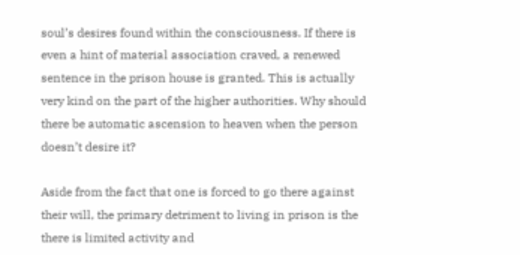soul’s desires found within the consciousness. If there is even a hint of material association craved, a renewed sentence in the prison house is granted. This is actually very kind on the part of the higher authorities. Why should there be automatic ascension to heaven when the person doesn’t desire it?

Aside from the fact that one is forced to go there against their will, the primary detriment to living in prison is the there is limited activity and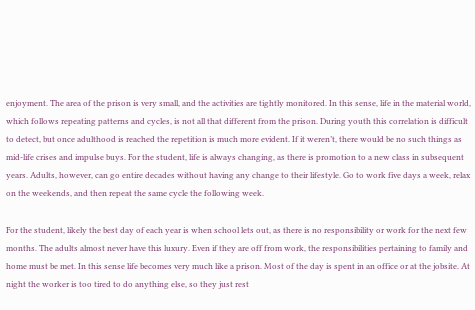enjoyment. The area of the prison is very small, and the activities are tightly monitored. In this sense, life in the material world, which follows repeating patterns and cycles, is not all that different from the prison. During youth this correlation is difficult to detect, but once adulthood is reached the repetition is much more evident. If it weren’t, there would be no such things as mid-life crises and impulse buys. For the student, life is always changing, as there is promotion to a new class in subsequent years. Adults, however, can go entire decades without having any change to their lifestyle. Go to work five days a week, relax on the weekends, and then repeat the same cycle the following week.

For the student, likely the best day of each year is when school lets out, as there is no responsibility or work for the next few months. The adults almost never have this luxury. Even if they are off from work, the responsibilities pertaining to family and home must be met. In this sense life becomes very much like a prison. Most of the day is spent in an office or at the jobsite. At night the worker is too tired to do anything else, so they just rest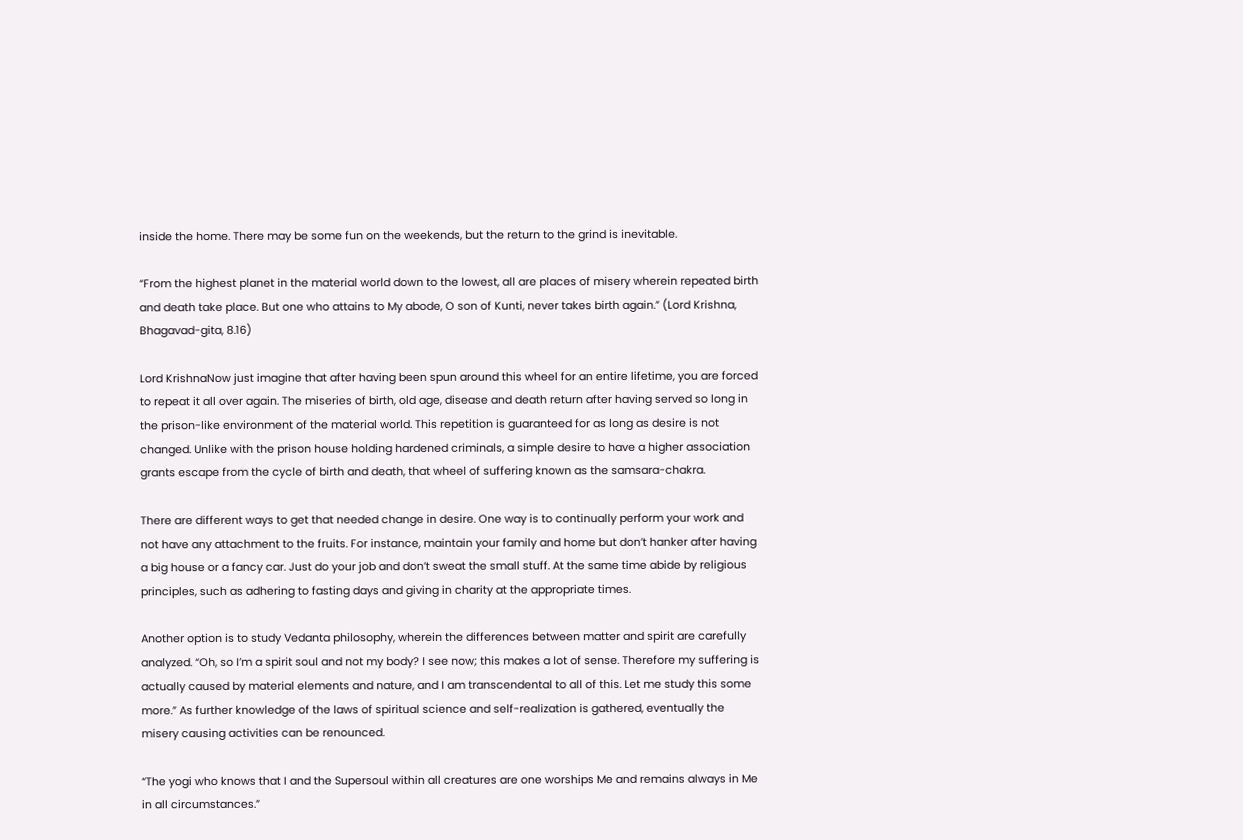inside the home. There may be some fun on the weekends, but the return to the grind is inevitable.

“From the highest planet in the material world down to the lowest, all are places of misery wherein repeated birth and death take place. But one who attains to My abode, O son of Kunti, never takes birth again.” (Lord Krishna, Bhagavad-gita, 8.16)

Lord KrishnaNow just imagine that after having been spun around this wheel for an entire lifetime, you are forced to repeat it all over again. The miseries of birth, old age, disease and death return after having served so long in the prison-like environment of the material world. This repetition is guaranteed for as long as desire is not changed. Unlike with the prison house holding hardened criminals, a simple desire to have a higher association grants escape from the cycle of birth and death, that wheel of suffering known as the samsara-chakra.

There are different ways to get that needed change in desire. One way is to continually perform your work and not have any attachment to the fruits. For instance, maintain your family and home but don’t hanker after having a big house or a fancy car. Just do your job and don’t sweat the small stuff. At the same time abide by religious principles, such as adhering to fasting days and giving in charity at the appropriate times.

Another option is to study Vedanta philosophy, wherein the differences between matter and spirit are carefully analyzed. “Oh, so I’m a spirit soul and not my body? I see now; this makes a lot of sense. Therefore my suffering is actually caused by material elements and nature, and I am transcendental to all of this. Let me study this some more.” As further knowledge of the laws of spiritual science and self-realization is gathered, eventually the misery causing activities can be renounced.

“The yogi who knows that I and the Supersoul within all creatures are one worships Me and remains always in Me in all circumstances.”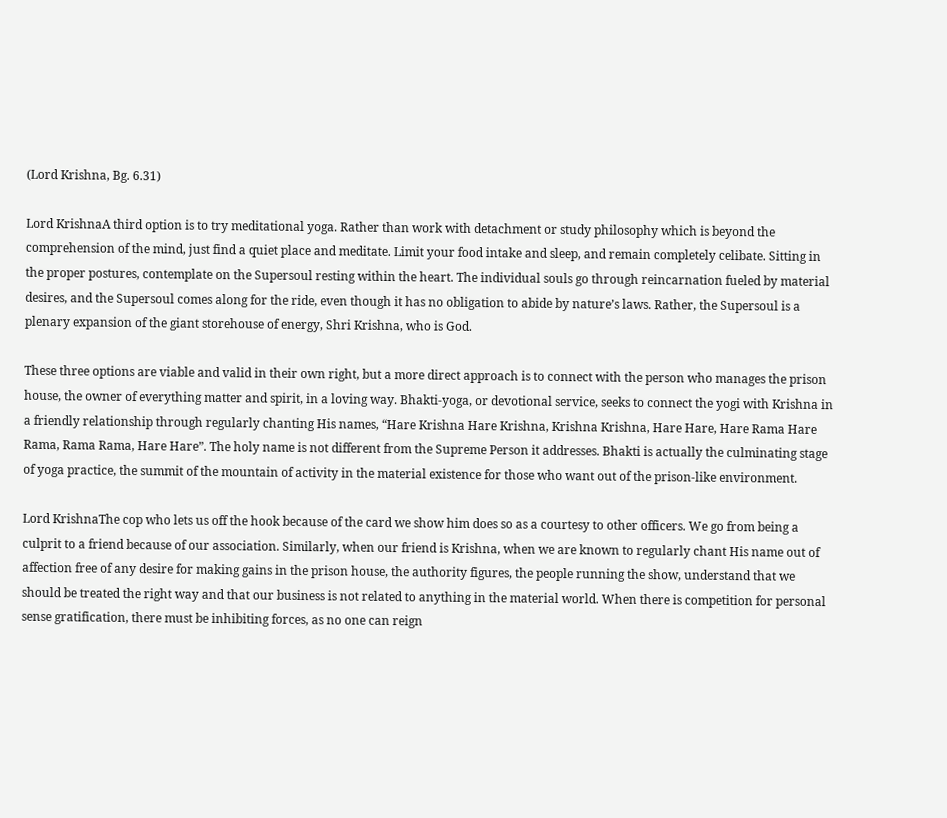(Lord Krishna, Bg. 6.31)

Lord KrishnaA third option is to try meditational yoga. Rather than work with detachment or study philosophy which is beyond the comprehension of the mind, just find a quiet place and meditate. Limit your food intake and sleep, and remain completely celibate. Sitting in the proper postures, contemplate on the Supersoul resting within the heart. The individual souls go through reincarnation fueled by material desires, and the Supersoul comes along for the ride, even though it has no obligation to abide by nature’s laws. Rather, the Supersoul is a plenary expansion of the giant storehouse of energy, Shri Krishna, who is God.

These three options are viable and valid in their own right, but a more direct approach is to connect with the person who manages the prison house, the owner of everything matter and spirit, in a loving way. Bhakti-yoga, or devotional service, seeks to connect the yogi with Krishna in a friendly relationship through regularly chanting His names, “Hare Krishna Hare Krishna, Krishna Krishna, Hare Hare, Hare Rama Hare Rama, Rama Rama, Hare Hare”. The holy name is not different from the Supreme Person it addresses. Bhakti is actually the culminating stage of yoga practice, the summit of the mountain of activity in the material existence for those who want out of the prison-like environment.

Lord KrishnaThe cop who lets us off the hook because of the card we show him does so as a courtesy to other officers. We go from being a culprit to a friend because of our association. Similarly, when our friend is Krishna, when we are known to regularly chant His name out of affection free of any desire for making gains in the prison house, the authority figures, the people running the show, understand that we should be treated the right way and that our business is not related to anything in the material world. When there is competition for personal sense gratification, there must be inhibiting forces, as no one can reign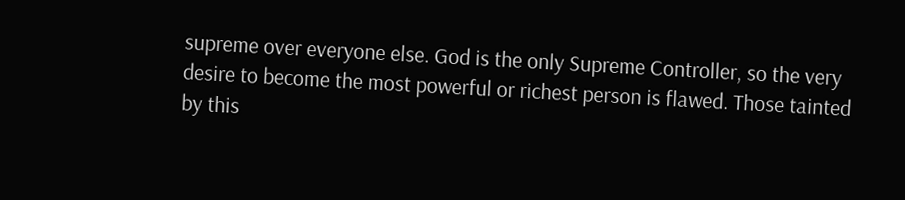supreme over everyone else. God is the only Supreme Controller, so the very desire to become the most powerful or richest person is flawed. Those tainted by this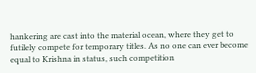hankering are cast into the material ocean, where they get to futilely compete for temporary titles. As no one can ever become equal to Krishna in status, such competition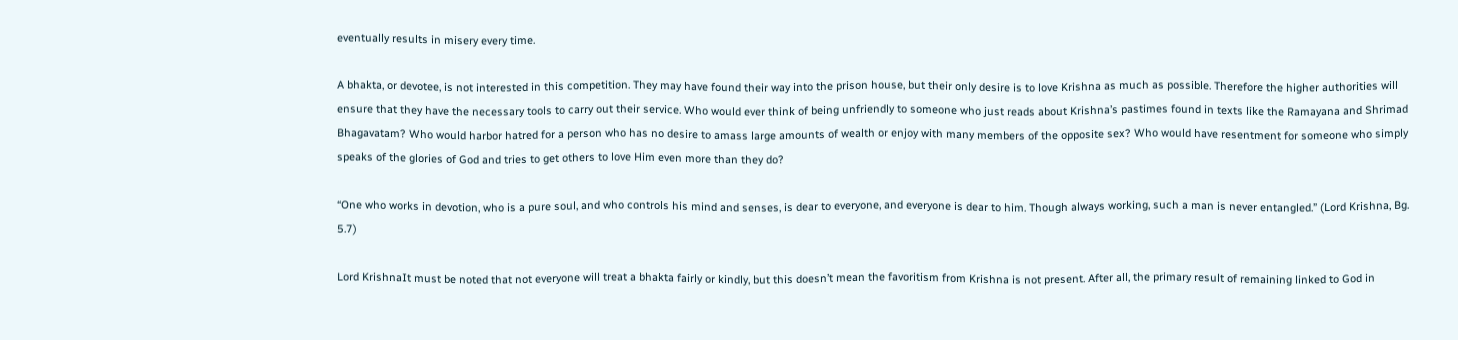eventually results in misery every time.

A bhakta, or devotee, is not interested in this competition. They may have found their way into the prison house, but their only desire is to love Krishna as much as possible. Therefore the higher authorities will ensure that they have the necessary tools to carry out their service. Who would ever think of being unfriendly to someone who just reads about Krishna’s pastimes found in texts like the Ramayana and Shrimad Bhagavatam? Who would harbor hatred for a person who has no desire to amass large amounts of wealth or enjoy with many members of the opposite sex? Who would have resentment for someone who simply speaks of the glories of God and tries to get others to love Him even more than they do?

“One who works in devotion, who is a pure soul, and who controls his mind and senses, is dear to everyone, and everyone is dear to him. Though always working, such a man is never entangled.” (Lord Krishna, Bg. 5.7)

Lord KrishnaIt must be noted that not everyone will treat a bhakta fairly or kindly, but this doesn’t mean the favoritism from Krishna is not present. After all, the primary result of remaining linked to God in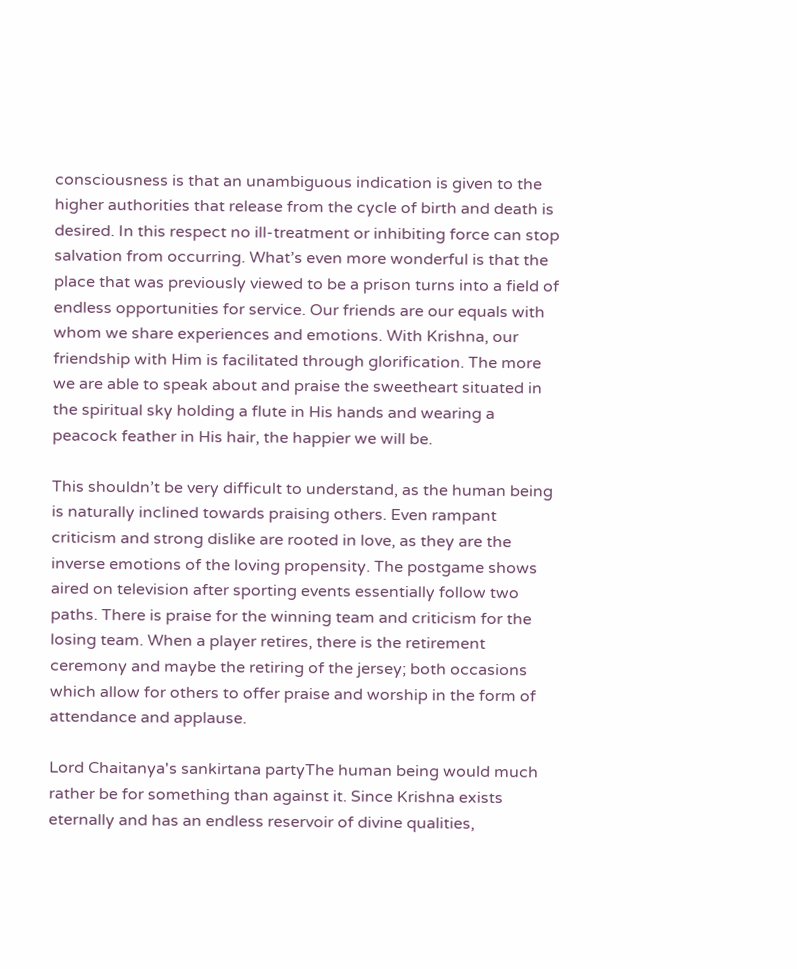consciousness is that an unambiguous indication is given to the higher authorities that release from the cycle of birth and death is desired. In this respect no ill-treatment or inhibiting force can stop salvation from occurring. What’s even more wonderful is that the place that was previously viewed to be a prison turns into a field of endless opportunities for service. Our friends are our equals with whom we share experiences and emotions. With Krishna, our friendship with Him is facilitated through glorification. The more we are able to speak about and praise the sweetheart situated in the spiritual sky holding a flute in His hands and wearing a peacock feather in His hair, the happier we will be.

This shouldn’t be very difficult to understand, as the human being is naturally inclined towards praising others. Even rampant criticism and strong dislike are rooted in love, as they are the inverse emotions of the loving propensity. The postgame shows aired on television after sporting events essentially follow two paths. There is praise for the winning team and criticism for the losing team. When a player retires, there is the retirement ceremony and maybe the retiring of the jersey; both occasions which allow for others to offer praise and worship in the form of attendance and applause.

Lord Chaitanya's sankirtana partyThe human being would much rather be for something than against it. Since Krishna exists eternally and has an endless reservoir of divine qualities,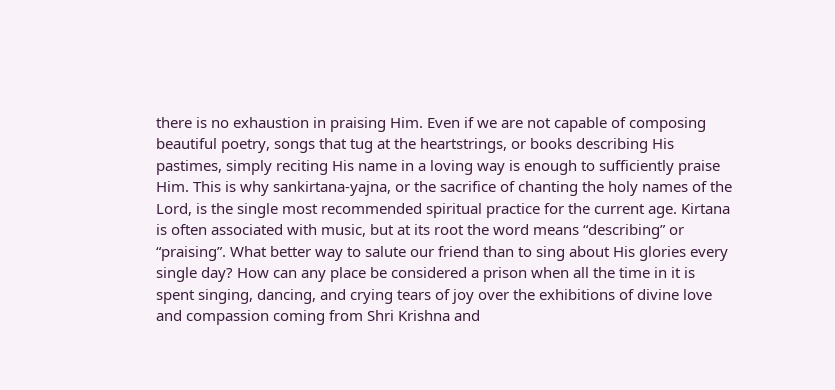there is no exhaustion in praising Him. Even if we are not capable of composing beautiful poetry, songs that tug at the heartstrings, or books describing His pastimes, simply reciting His name in a loving way is enough to sufficiently praise Him. This is why sankirtana-yajna, or the sacrifice of chanting the holy names of the Lord, is the single most recommended spiritual practice for the current age. Kirtana is often associated with music, but at its root the word means “describing” or “praising”. What better way to salute our friend than to sing about His glories every single day? How can any place be considered a prison when all the time in it is spent singing, dancing, and crying tears of joy over the exhibitions of divine love and compassion coming from Shri Krishna and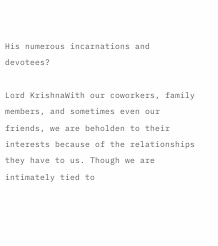His numerous incarnations and devotees?

Lord KrishnaWith our coworkers, family members, and sometimes even our friends, we are beholden to their interests because of the relationships they have to us. Though we are intimately tied to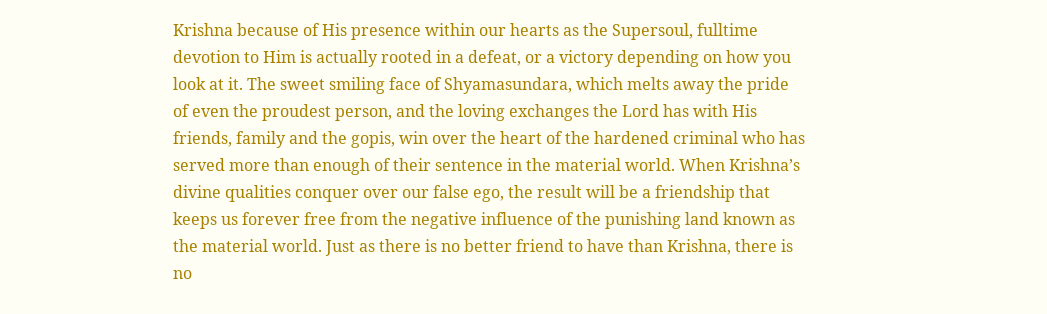Krishna because of His presence within our hearts as the Supersoul, fulltime devotion to Him is actually rooted in a defeat, or a victory depending on how you look at it. The sweet smiling face of Shyamasundara, which melts away the pride of even the proudest person, and the loving exchanges the Lord has with His friends, family and the gopis, win over the heart of the hardened criminal who has served more than enough of their sentence in the material world. When Krishna’s divine qualities conquer over our false ego, the result will be a friendship that keeps us forever free from the negative influence of the punishing land known as the material world. Just as there is no better friend to have than Krishna, there is no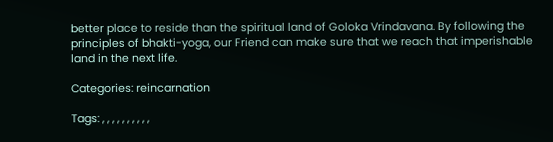better place to reside than the spiritual land of Goloka Vrindavana. By following the principles of bhakti-yoga, our Friend can make sure that we reach that imperishable land in the next life.

Categories: reincarnation

Tags: , , , , , , , , , ,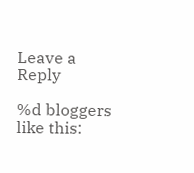Leave a Reply

%d bloggers like this: